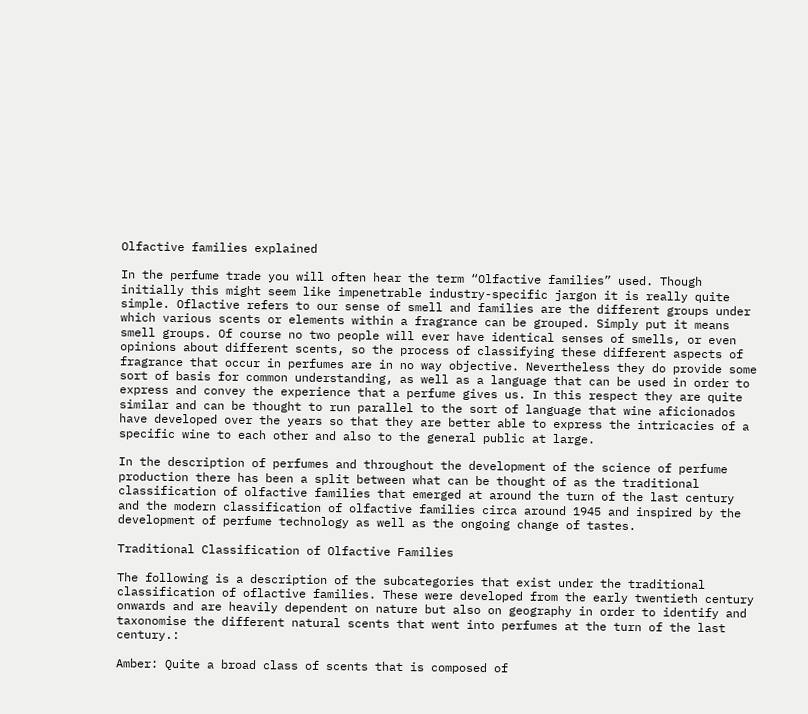Olfactive families explained

In the perfume trade you will often hear the term “Olfactive families” used. Though initially this might seem like impenetrable industry-specific jargon it is really quite simple. Oflactive refers to our sense of smell and families are the different groups under which various scents or elements within a fragrance can be grouped. Simply put it means smell groups. Of course no two people will ever have identical senses of smells, or even opinions about different scents, so the process of classifying these different aspects of fragrance that occur in perfumes are in no way objective. Nevertheless they do provide some sort of basis for common understanding, as well as a language that can be used in order to express and convey the experience that a perfume gives us. In this respect they are quite similar and can be thought to run parallel to the sort of language that wine aficionados have developed over the years so that they are better able to express the intricacies of a specific wine to each other and also to the general public at large.

In the description of perfumes and throughout the development of the science of perfume production there has been a split between what can be thought of as the traditional classification of olfactive families that emerged at around the turn of the last century and the modern classification of olfactive families circa around 1945 and inspired by the development of perfume technology as well as the ongoing change of tastes.

Traditional Classification of Olfactive Families

The following is a description of the subcategories that exist under the traditional classification of oflactive families. These were developed from the early twentieth century onwards and are heavily dependent on nature but also on geography in order to identify and taxonomise the different natural scents that went into perfumes at the turn of the last century.:

Amber: Quite a broad class of scents that is composed of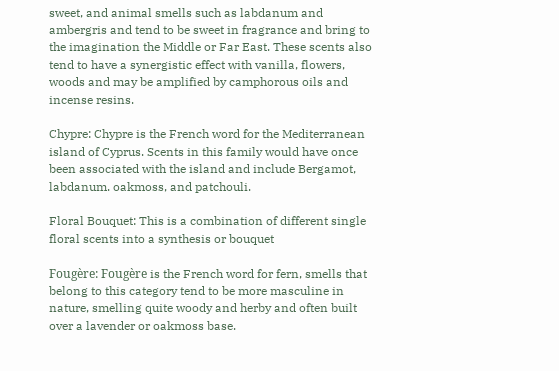sweet, and animal smells such as labdanum and ambergris and tend to be sweet in fragrance and bring to the imagination the Middle or Far East. These scents also tend to have a synergistic effect with vanilla, flowers, woods and may be amplified by camphorous oils and incense resins.

Chypre: Chypre is the French word for the Mediterranean island of Cyprus. Scents in this family would have once been associated with the island and include Bergamot, labdanum. oakmoss, and patchouli.

Floral Bouquet: This is a combination of different single floral scents into a synthesis or bouquet

Fougère: Fougère is the French word for fern, smells that belong to this category tend to be more masculine in nature, smelling quite woody and herby and often built over a lavender or oakmoss base.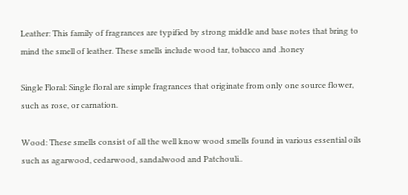Leather: This family of fragrances are typified by strong middle and base notes that bring to mind the smell of leather. These smells include wood tar, tobacco and .honey

Single Floral: Single floral are simple fragrances that originate from only one source flower, such as rose, or carnation.

Wood: These smells consist of all the well know wood smells found in various essential oils such as agarwood, cedarwood, sandalwood and Patchouli..